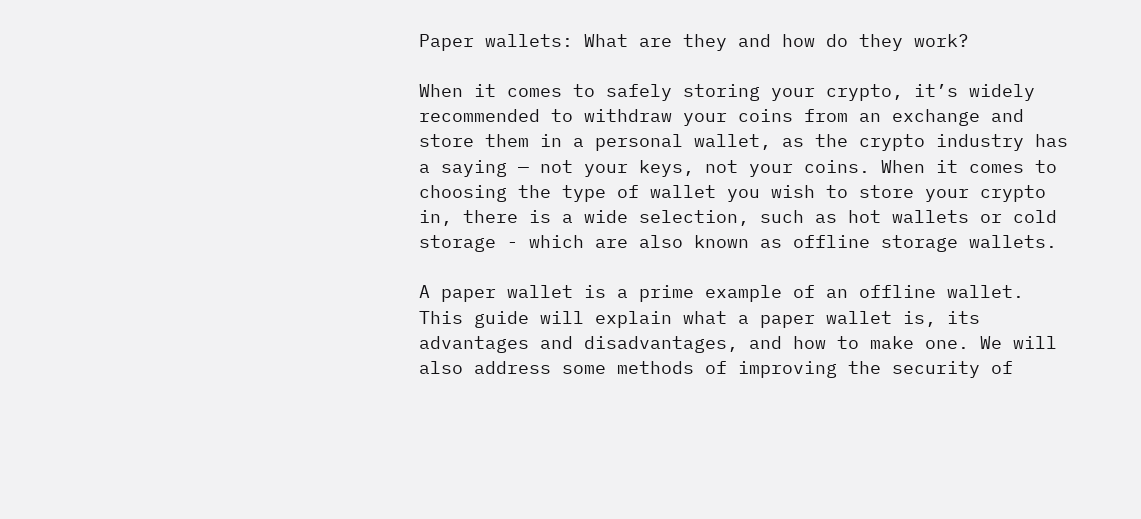Paper wallets: What are they and how do they work?

When it comes to safely storing your crypto, it’s widely recommended to withdraw your coins from an exchange and store them in a personal wallet, as the crypto industry has a saying — not your keys, not your coins. When it comes to choosing the type of wallet you wish to store your crypto in, there is a wide selection, such as hot wallets or cold storage - which are also known as offline storage wallets.

A paper wallet is a prime example of an offline wallet. This guide will explain what a paper wallet is, its advantages and disadvantages, and how to make one. We will also address some methods of improving the security of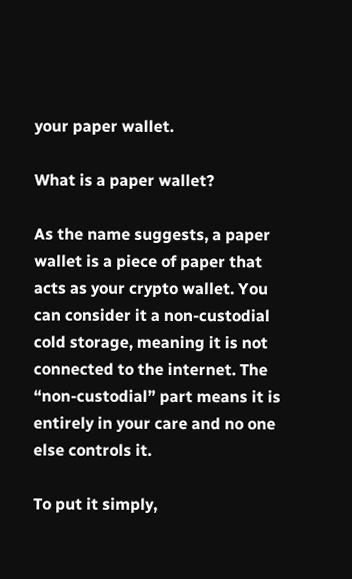your paper wallet.

What is a paper wallet?

As the name suggests, a paper wallet is a piece of paper that acts as your crypto wallet. You can consider it a non-custodial cold storage, meaning it is not connected to the internet. The “non-custodial” part means it is entirely in your care and no one else controls it.

To put it simply,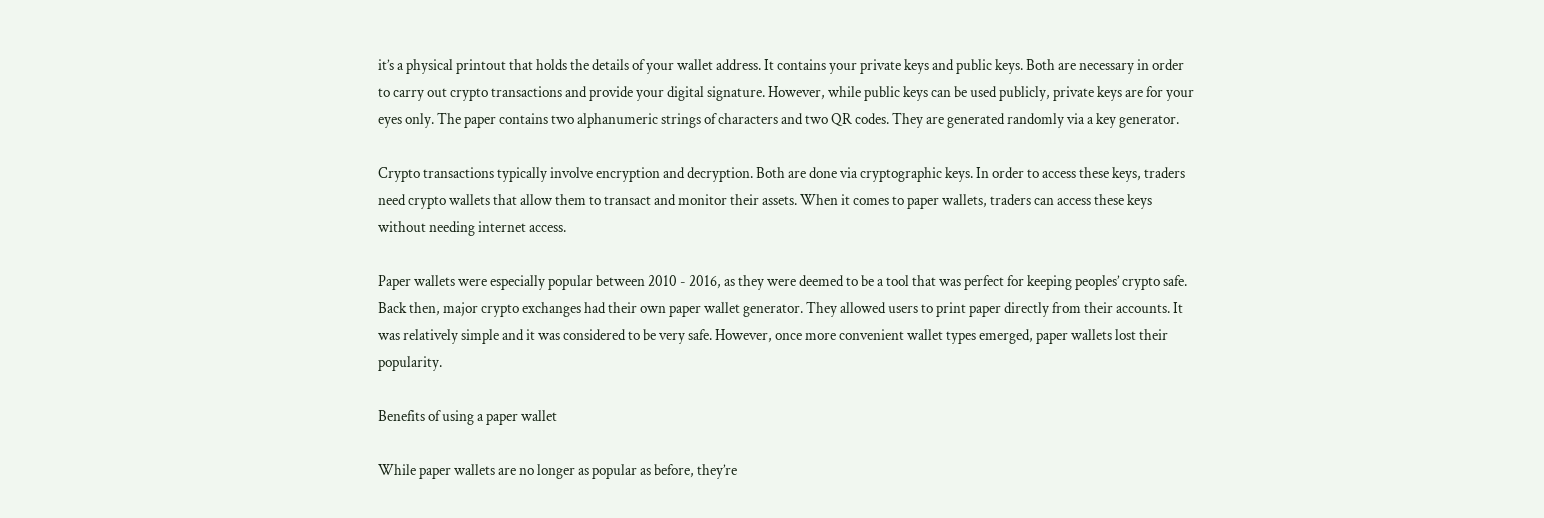it’s a physical printout that holds the details of your wallet address. It contains your private keys and public keys. Both are necessary in order to carry out crypto transactions and provide your digital signature. However, while public keys can be used publicly, private keys are for your eyes only. The paper contains two alphanumeric strings of characters and two QR codes. They are generated randomly via a key generator.

Crypto transactions typically involve encryption and decryption. Both are done via cryptographic keys. In order to access these keys, traders need crypto wallets that allow them to transact and monitor their assets. When it comes to paper wallets, traders can access these keys without needing internet access.

Paper wallets were especially popular between 2010 - 2016, as they were deemed to be a tool that was perfect for keeping peoples’ crypto safe. Back then, major crypto exchanges had their own paper wallet generator. They allowed users to print paper directly from their accounts. It was relatively simple and it was considered to be very safe. However, once more convenient wallet types emerged, paper wallets lost their popularity.

Benefits of using a paper wallet

While paper wallets are no longer as popular as before, they’re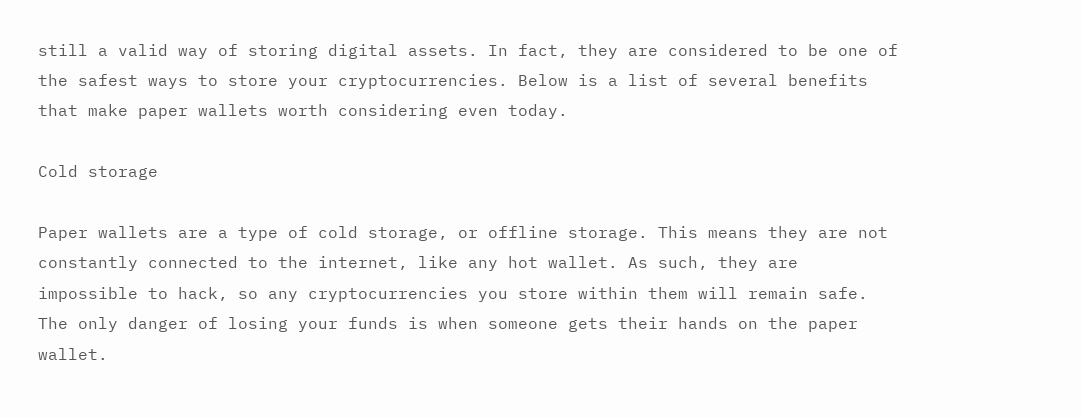still a valid way of storing digital assets. In fact, they are considered to be one of the safest ways to store your cryptocurrencies. Below is a list of several benefits that make paper wallets worth considering even today.

Cold storage

Paper wallets are a type of cold storage, or offline storage. This means they are not constantly connected to the internet, like any hot wallet. As such, they are impossible to hack, so any cryptocurrencies you store within them will remain safe. The only danger of losing your funds is when someone gets their hands on the paper wallet.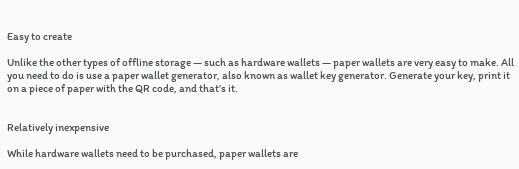Easy to create

Unlike the other types of offline storage — such as hardware wallets — paper wallets are very easy to make. All you need to do is use a paper wallet generator, also known as wallet key generator. Generate your key, print it on a piece of paper with the QR code, and that’s it.


Relatively inexpensive

While hardware wallets need to be purchased, paper wallets are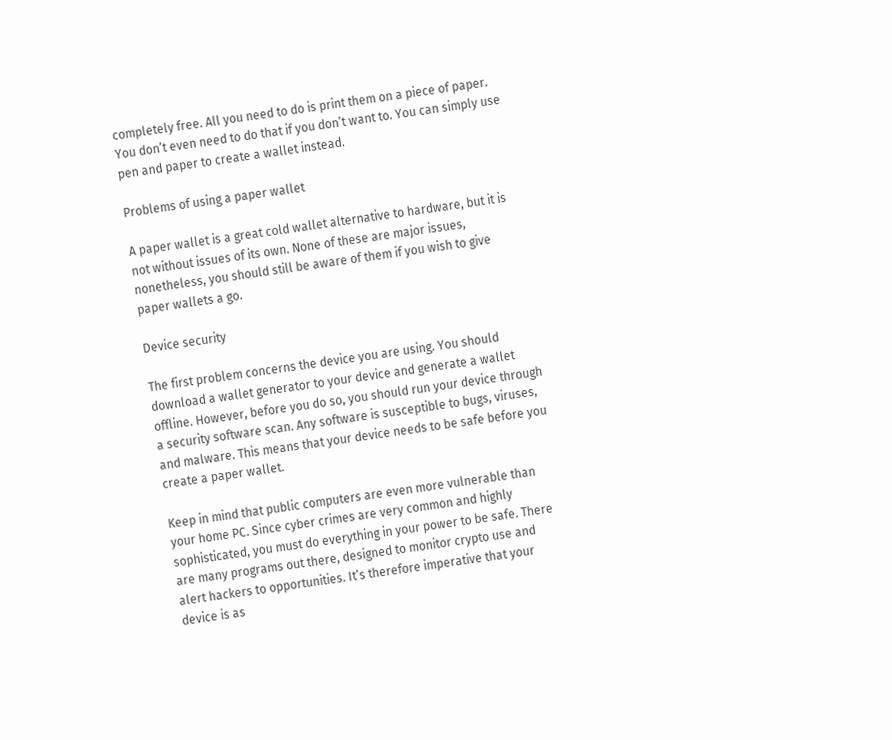completely free. All you need to do is print them on a piece of paper. You don’t even need to do that if you don’t want to. You can simply use pen and paper to create a wallet instead.

Problems of using a paper wallet

A paper wallet is a great cold wallet alternative to hardware, but it is not without issues of its own. None of these are major issues, nonetheless, you should still be aware of them if you wish to give paper wallets a go.

Device security

The first problem concerns the device you are using. You should download a wallet generator to your device and generate a wallet offline. However, before you do so, you should run your device through a security software scan. Any software is susceptible to bugs, viruses, and malware. This means that your device needs to be safe before you create a paper wallet.

Keep in mind that public computers are even more vulnerable than your home PC. Since cyber crimes are very common and highly sophisticated, you must do everything in your power to be safe. There are many programs out there, designed to monitor crypto use and alert hackers to opportunities. It’s therefore imperative that your device is as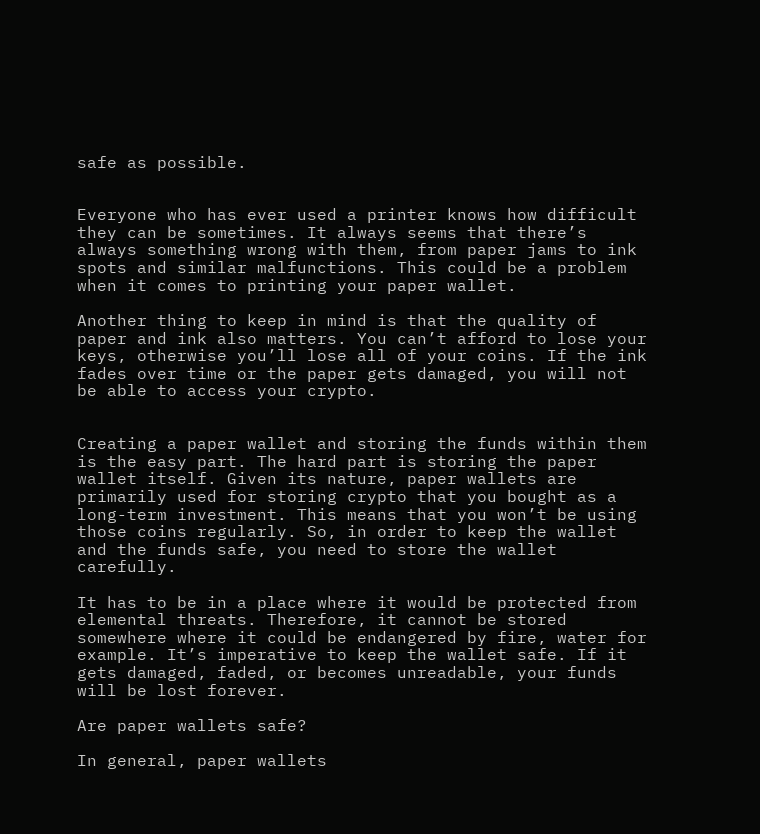safe as possible.


Everyone who has ever used a printer knows how difficult they can be sometimes. It always seems that there’s always something wrong with them, from paper jams to ink spots and similar malfunctions. This could be a problem when it comes to printing your paper wallet.

Another thing to keep in mind is that the quality of paper and ink also matters. You can’t afford to lose your keys, otherwise you’ll lose all of your coins. If the ink fades over time or the paper gets damaged, you will not be able to access your crypto.


Creating a paper wallet and storing the funds within them is the easy part. The hard part is storing the paper wallet itself. Given its nature, paper wallets are primarily used for storing crypto that you bought as a long-term investment. This means that you won’t be using those coins regularly. So, in order to keep the wallet and the funds safe, you need to store the wallet carefully.

It has to be in a place where it would be protected from elemental threats. Therefore, it cannot be stored somewhere where it could be endangered by fire, water for example. It’s imperative to keep the wallet safe. If it gets damaged, faded, or becomes unreadable, your funds will be lost forever.

Are paper wallets safe?

In general, paper wallets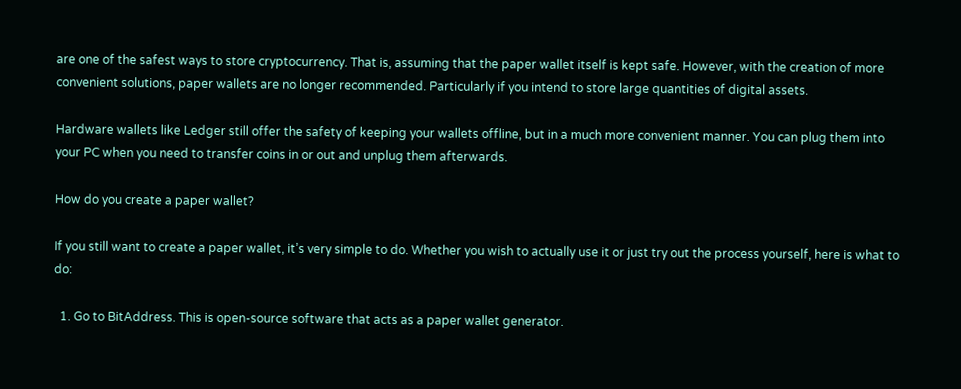are one of the safest ways to store cryptocurrency. That is, assuming that the paper wallet itself is kept safe. However, with the creation of more convenient solutions, paper wallets are no longer recommended. Particularly if you intend to store large quantities of digital assets.

Hardware wallets like Ledger still offer the safety of keeping your wallets offline, but in a much more convenient manner. You can plug them into your PC when you need to transfer coins in or out and unplug them afterwards.

How do you create a paper wallet?

If you still want to create a paper wallet, it’s very simple to do. Whether you wish to actually use it or just try out the process yourself, here is what to do:

  1. Go to BitAddress. This is open-source software that acts as a paper wallet generator.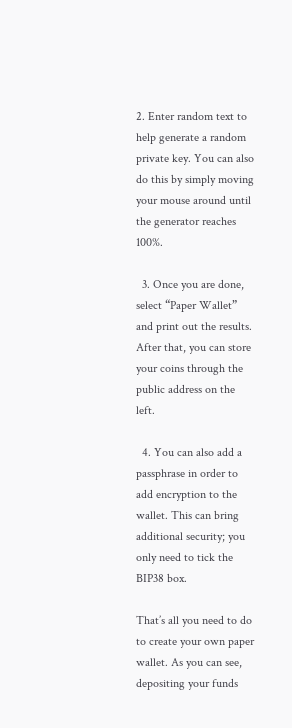2. Enter random text to help generate a random private key. You can also do this by simply moving your mouse around until the generator reaches 100%.

  3. Once you are done, select “Paper Wallet” and print out the results. After that, you can store your coins through the public address on the left.

  4. You can also add a passphrase in order to add encryption to the wallet. This can bring additional security; you only need to tick the BIP38 box.

That’s all you need to do to create your own paper wallet. As you can see, depositing your funds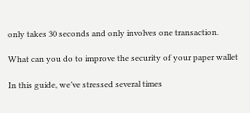only takes 30 seconds and only involves one transaction.

What can you do to improve the security of your paper wallet

In this guide, we’ve stressed several times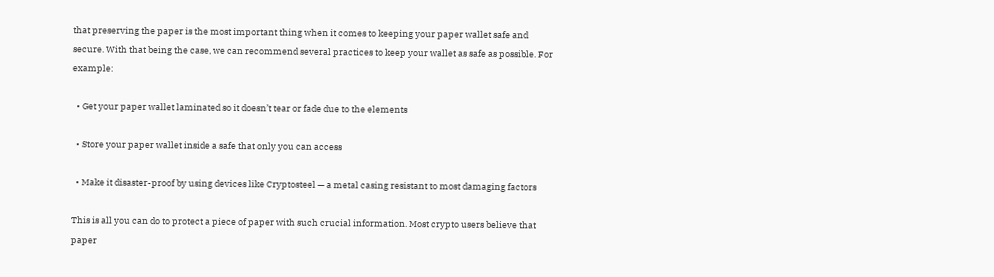that preserving the paper is the most important thing when it comes to keeping your paper wallet safe and secure. With that being the case, we can recommend several practices to keep your wallet as safe as possible. For example:

  • Get your paper wallet laminated so it doesn’t tear or fade due to the elements

  • Store your paper wallet inside a safe that only you can access

  • Make it disaster-proof by using devices like Cryptosteel — a metal casing resistant to most damaging factors

This is all you can do to protect a piece of paper with such crucial information. Most crypto users believe that paper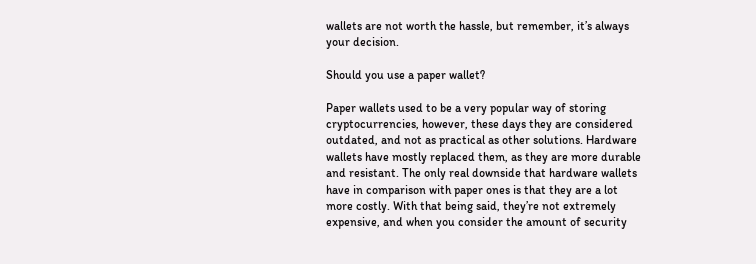wallets are not worth the hassle, but remember, it’s always your decision.

Should you use a paper wallet?

Paper wallets used to be a very popular way of storing cryptocurrencies, however, these days they are considered outdated, and not as practical as other solutions. Hardware wallets have mostly replaced them, as they are more durable and resistant. The only real downside that hardware wallets have in comparison with paper ones is that they are a lot more costly. With that being said, they’re not extremely expensive, and when you consider the amount of security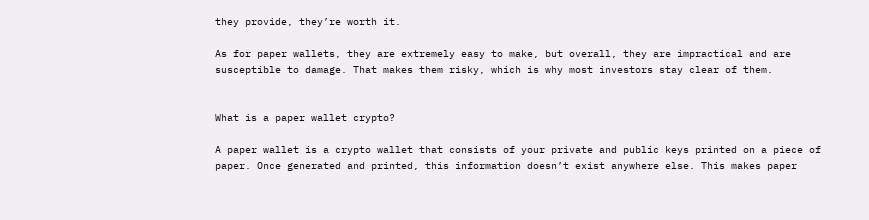they provide, they’re worth it.

As for paper wallets, they are extremely easy to make, but overall, they are impractical and are susceptible to damage. That makes them risky, which is why most investors stay clear of them.


What is a paper wallet crypto?

A paper wallet is a crypto wallet that consists of your private and public keys printed on a piece of paper. Once generated and printed, this information doesn’t exist anywhere else. This makes paper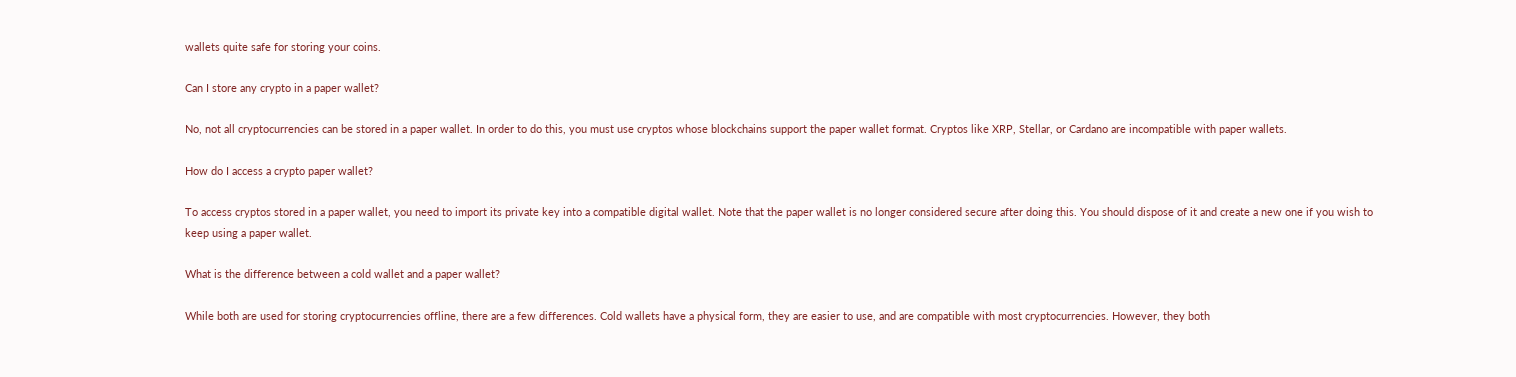wallets quite safe for storing your coins.

Can I store any crypto in a paper wallet?

No, not all cryptocurrencies can be stored in a paper wallet. In order to do this, you must use cryptos whose blockchains support the paper wallet format. Cryptos like XRP, Stellar, or Cardano are incompatible with paper wallets.

How do I access a crypto paper wallet?

To access cryptos stored in a paper wallet, you need to import its private key into a compatible digital wallet. Note that the paper wallet is no longer considered secure after doing this. You should dispose of it and create a new one if you wish to keep using a paper wallet.

What is the difference between a cold wallet and a paper wallet?

While both are used for storing cryptocurrencies offline, there are a few differences. Cold wallets have a physical form, they are easier to use, and are compatible with most cryptocurrencies. However, they both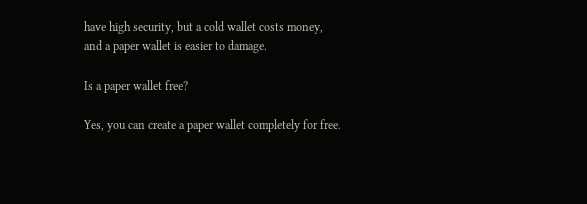have high security, but a cold wallet costs money, and a paper wallet is easier to damage.

Is a paper wallet free?

Yes, you can create a paper wallet completely for free.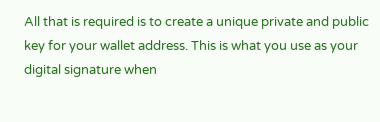All that is required is to create a unique private and public key for your wallet address. This is what you use as your digital signature when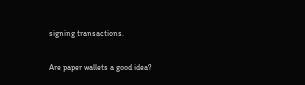signing transactions.

Are paper wallets a good idea?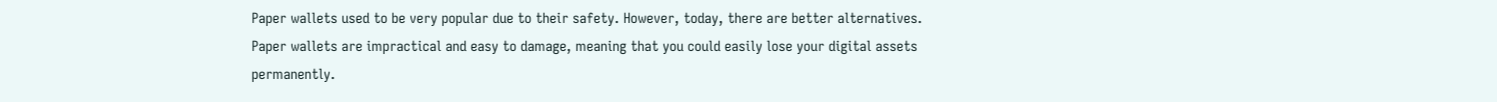Paper wallets used to be very popular due to their safety. However, today, there are better alternatives. Paper wallets are impractical and easy to damage, meaning that you could easily lose your digital assets permanently.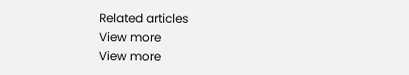Related articles
View more
View more